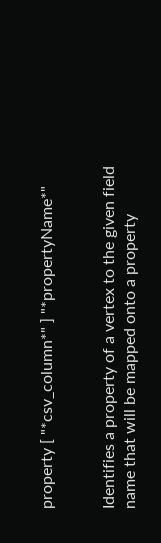property [ "*csv_column*" ] "*propertyName*"


Identifies a property of a vertex to the given field name that will be mapped onto a property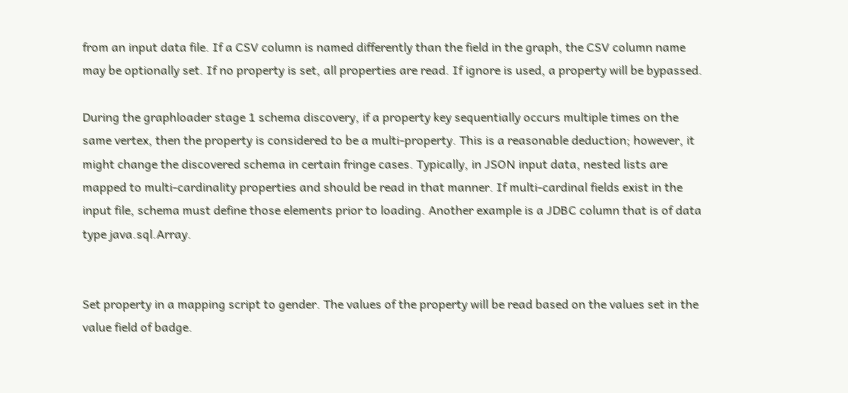from an input data file. If a CSV column is named differently than the field in the graph, the CSV column name may be optionally set. If no property is set, all properties are read. If ignore is used, a property will be bypassed.

During the graphloader stage 1 schema discovery, if a property key sequentially occurs multiple times on the same vertex, then the property is considered to be a multi-property. This is a reasonable deduction; however, it might change the discovered schema in certain fringe cases. Typically, in JSON input data, nested lists are mapped to multi-cardinality properties and should be read in that manner. If multi-cardinal fields exist in the input file, schema must define those elements prior to loading. Another example is a JDBC column that is of data type java.sql.Array.


Set property in a mapping script to gender. The values of the property will be read based on the values set in the value field of badge.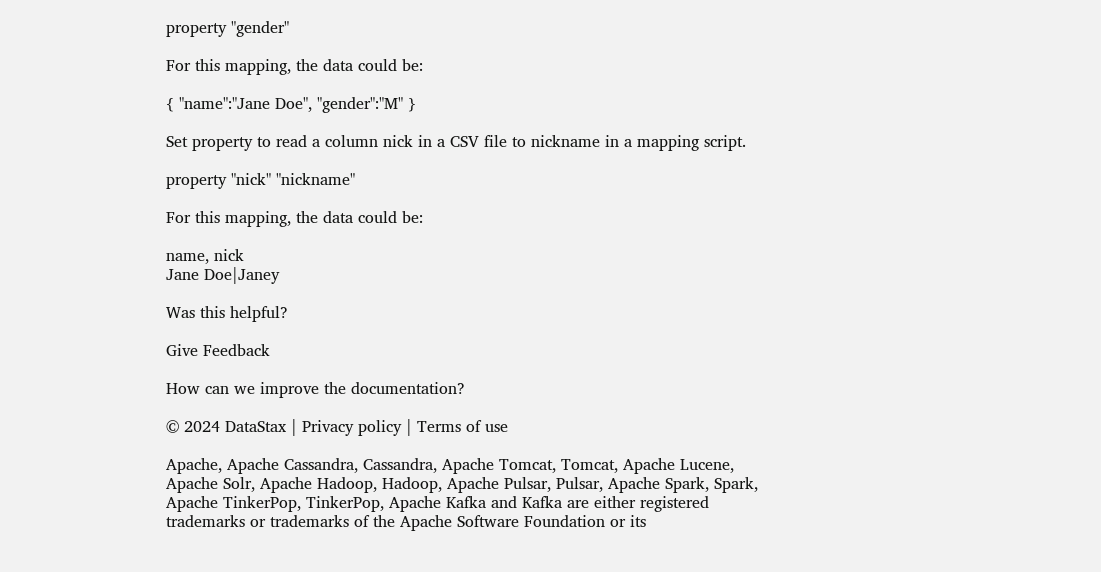property "gender"

For this mapping, the data could be:

{ "name":"Jane Doe", "gender":"M" }

Set property to read a column nick in a CSV file to nickname in a mapping script.

property "nick" "nickname"

For this mapping, the data could be:

name, nick
Jane Doe|Janey

Was this helpful?

Give Feedback

How can we improve the documentation?

© 2024 DataStax | Privacy policy | Terms of use

Apache, Apache Cassandra, Cassandra, Apache Tomcat, Tomcat, Apache Lucene, Apache Solr, Apache Hadoop, Hadoop, Apache Pulsar, Pulsar, Apache Spark, Spark, Apache TinkerPop, TinkerPop, Apache Kafka and Kafka are either registered trademarks or trademarks of the Apache Software Foundation or its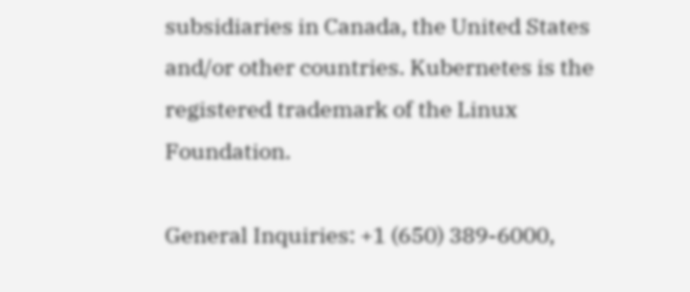subsidiaries in Canada, the United States and/or other countries. Kubernetes is the registered trademark of the Linux Foundation.

General Inquiries: +1 (650) 389-6000,